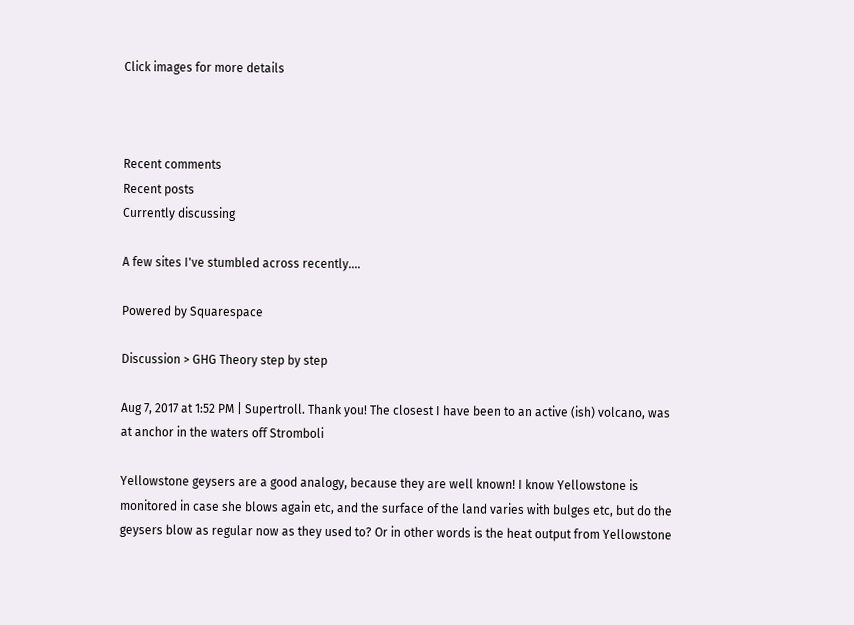Click images for more details



Recent comments
Recent posts
Currently discussing

A few sites I've stumbled across recently....

Powered by Squarespace

Discussion > GHG Theory step by step

Aug 7, 2017 at 1:52 PM | Supertroll. Thank you! The closest I have been to an active (ish) volcano, was at anchor in the waters off Stromboli

Yellowstone geysers are a good analogy, because they are well known! I know Yellowstone is monitored in case she blows again etc, and the surface of the land varies with bulges etc, but do the geysers blow as regular now as they used to? Or in other words is the heat output from Yellowstone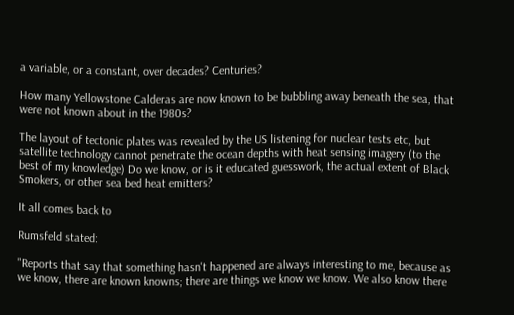a variable, or a constant, over decades? Centuries?

How many Yellowstone Calderas are now known to be bubbling away beneath the sea, that were not known about in the 1980s?

The layout of tectonic plates was revealed by the US listening for nuclear tests etc, but satellite technology cannot penetrate the ocean depths with heat sensing imagery (to the best of my knowledge) Do we know, or is it educated guesswork, the actual extent of Black Smokers, or other sea bed heat emitters?

It all comes back to

Rumsfeld stated:

"Reports that say that something hasn't happened are always interesting to me, because as we know, there are known knowns; there are things we know we know. We also know there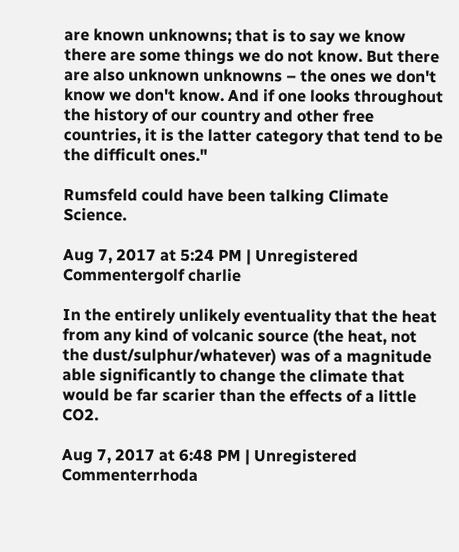are known unknowns; that is to say we know there are some things we do not know. But there are also unknown unknowns – the ones we don't know we don't know. And if one looks throughout the history of our country and other free countries, it is the latter category that tend to be the difficult ones."

Rumsfeld could have been talking Climate Science.

Aug 7, 2017 at 5:24 PM | Unregistered Commentergolf charlie

In the entirely unlikely eventuality that the heat from any kind of volcanic source (the heat, not the dust/sulphur/whatever) was of a magnitude able significantly to change the climate that would be far scarier than the effects of a little CO2.

Aug 7, 2017 at 6:48 PM | Unregistered Commenterrhoda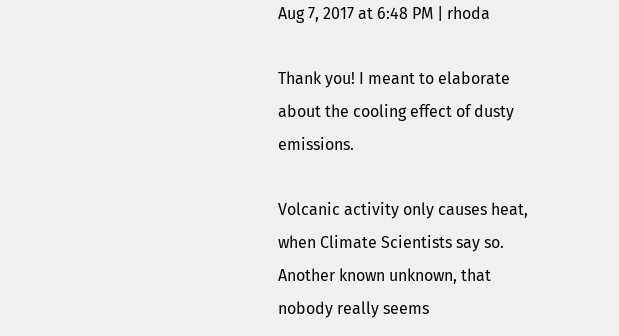Aug 7, 2017 at 6:48 PM | rhoda

Thank you! I meant to elaborate about the cooling effect of dusty emissions.

Volcanic activity only causes heat, when Climate Scientists say so. Another known unknown, that nobody really seems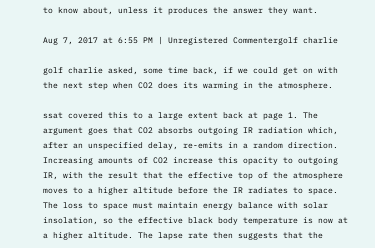to know about, unless it produces the answer they want.

Aug 7, 2017 at 6:55 PM | Unregistered Commentergolf charlie

golf charlie asked, some time back, if we could get on with the next step when CO2 does its warming in the atmosphere.

ssat covered this to a large extent back at page 1. The argument goes that CO2 absorbs outgoing IR radiation which, after an unspecified delay, re-emits in a random direction. Increasing amounts of CO2 increase this opacity to outgoing IR, with the result that the effective top of the atmosphere moves to a higher altitude before the IR radiates to space. The loss to space must maintain energy balance with solar insolation, so the effective black body temperature is now at a higher altitude. The lapse rate then suggests that the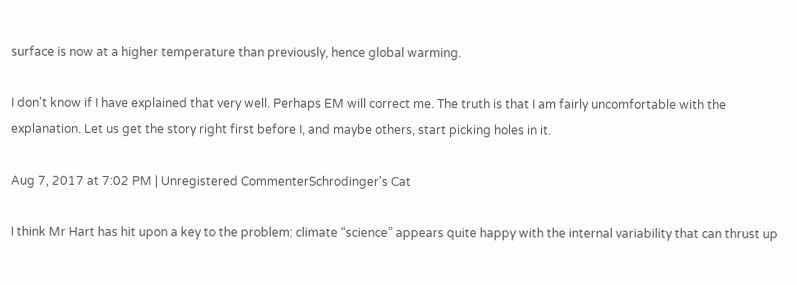surface is now at a higher temperature than previously, hence global warming.

I don't know if I have explained that very well. Perhaps EM will correct me. The truth is that I am fairly uncomfortable with the explanation. Let us get the story right first before I, and maybe others, start picking holes in it.

Aug 7, 2017 at 7:02 PM | Unregistered CommenterSchrodinger's Cat

I think Mr Hart has hit upon a key to the problem: climate “science” appears quite happy with the internal variability that can thrust up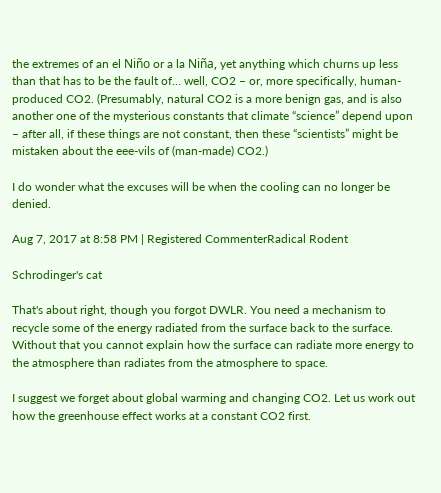the extremes of an el Niño or a la Niña, yet anything which churns up less than that has to be the fault of… well, CO2 – or, more specifically, human-produced CO2. (Presumably, natural CO2 is a more benign gas, and is also another one of the mysterious constants that climate “science” depend upon – after all, if these things are not constant, then these “scientists” might be mistaken about the eee-vils of (man-made) CO2.)

I do wonder what the excuses will be when the cooling can no longer be denied.

Aug 7, 2017 at 8:58 PM | Registered CommenterRadical Rodent

Schrodinger's cat

That's about right, though you forgot DWLR. You need a mechanism to recycle some of the energy radiated from the surface back to the surface. Without that you cannot explain how the surface can radiate more energy to the atmosphere than radiates from the atmosphere to space.

I suggest we forget about global warming and changing CO2. Let us work out how the greenhouse effect works at a constant CO2 first.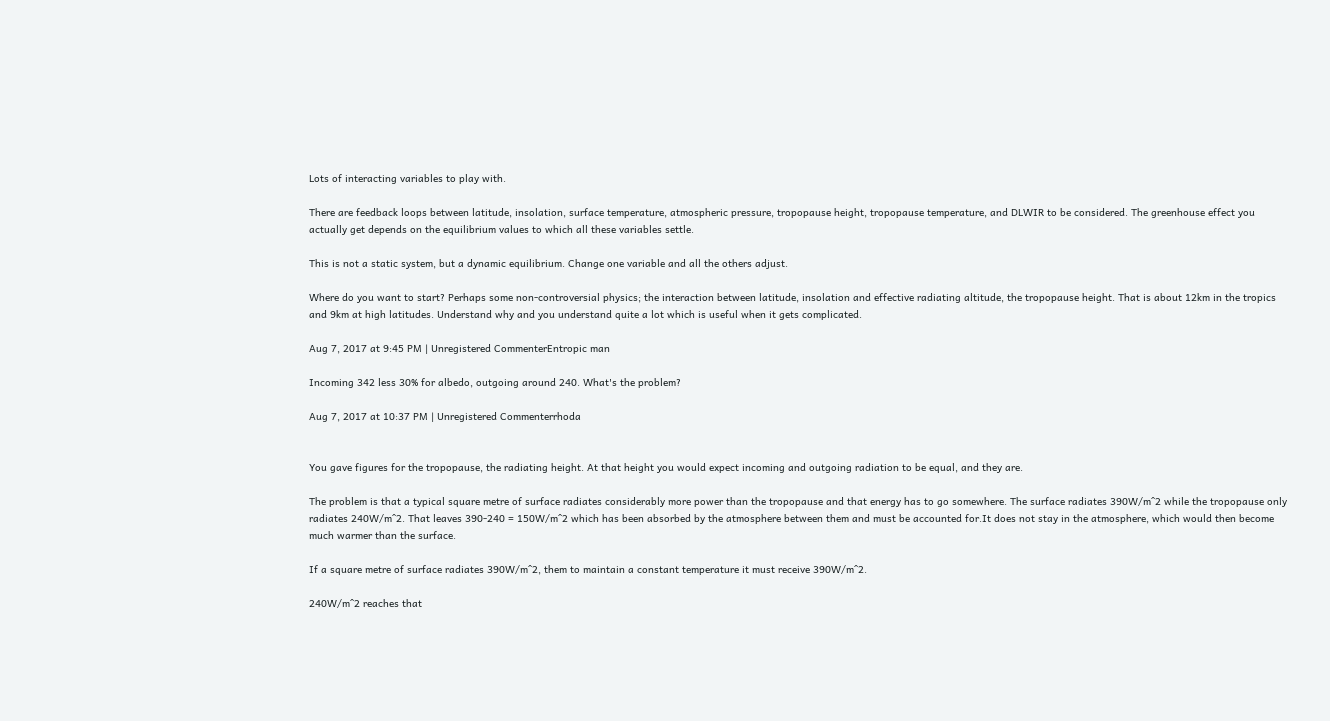Lots of interacting variables to play with.

There are feedback loops between latitude, insolation, surface temperature, atmospheric pressure, tropopause height, tropopause temperature, and DLWIR to be considered. The greenhouse effect you actually get depends on the equilibrium values to which all these variables settle.

This is not a static system, but a dynamic equilibrium. Change one variable and all the others adjust.

Where do you want to start? Perhaps some non-controversial physics; the interaction between latitude, insolation and effective radiating altitude, the tropopause height. That is about 12km in the tropics and 9km at high latitudes. Understand why and you understand quite a lot which is useful when it gets complicated.

Aug 7, 2017 at 9:45 PM | Unregistered CommenterEntropic man

Incoming 342 less 30% for albedo, outgoing around 240. What's the problem?

Aug 7, 2017 at 10:37 PM | Unregistered Commenterrhoda


You gave figures for the tropopause, the radiating height. At that height you would expect incoming and outgoing radiation to be equal, and they are.

The problem is that a typical square metre of surface radiates considerably more power than the tropopause and that energy has to go somewhere. The surface radiates 390W/m^2 while the tropopause only radiates 240W/m^2. That leaves 390-240 = 150W/m^2 which has been absorbed by the atmosphere between them and must be accounted for.It does not stay in the atmosphere, which would then become much warmer than the surface.

If a square metre of surface radiates 390W/m^2, them to maintain a constant temperature it must receive 390W/m^2.

240W/m^2 reaches that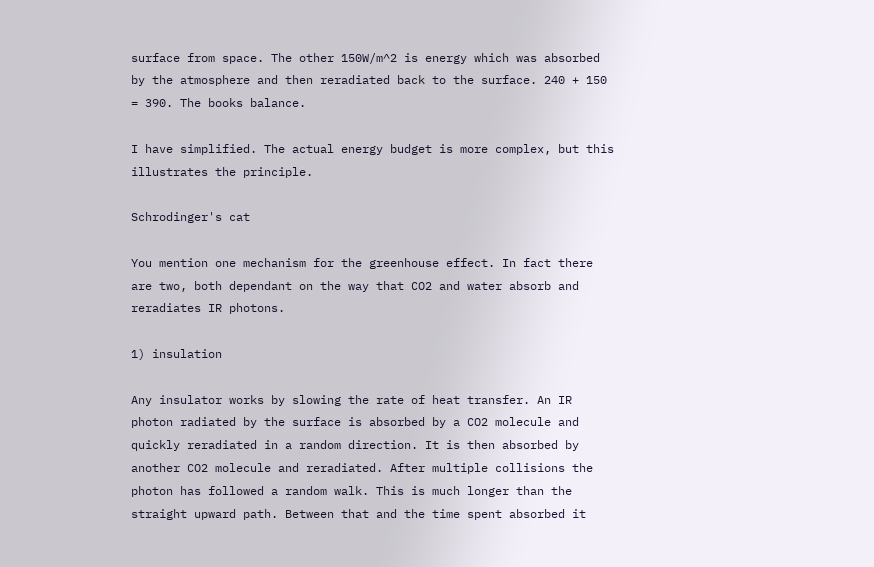surface from space. The other 150W/m^2 is energy which was absorbed by the atmosphere and then reradiated back to the surface. 240 + 150 = 390. The books balance.

I have simplified. The actual energy budget is more complex, but this illustrates the principle.

Schrodinger's cat

You mention one mechanism for the greenhouse effect. In fact there are two, both dependant on the way that CO2 and water absorb and reradiates IR photons.

1) insulation

Any insulator works by slowing the rate of heat transfer. An IR photon radiated by the surface is absorbed by a CO2 molecule and quickly reradiated in a random direction. It is then absorbed by another CO2 molecule and reradiated. After multiple collisions the photon has followed a random walk. This is much longer than the straight upward path. Between that and the time spent absorbed it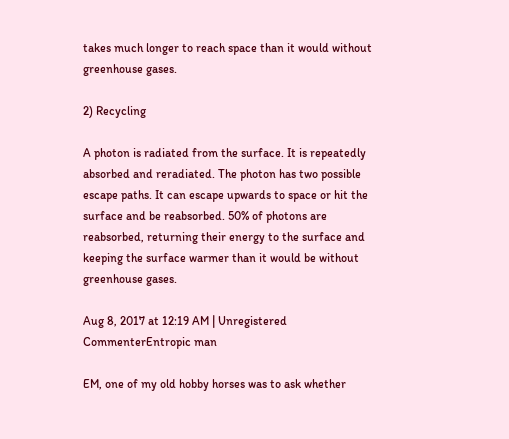takes much longer to reach space than it would without greenhouse gases.

2) Recycling

A photon is radiated from the surface. It is repeatedly absorbed and reradiated. The photon has two possible escape paths. It can escape upwards to space or hit the surface and be reabsorbed. 50% of photons are reabsorbed, returning their energy to the surface and keeping the surface warmer than it would be without greenhouse gases.

Aug 8, 2017 at 12:19 AM | Unregistered CommenterEntropic man

EM, one of my old hobby horses was to ask whether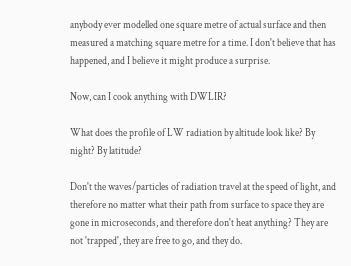anybody ever modelled one square metre of actual surface and then measured a matching square metre for a time. I don't believe that has happened, and I believe it might produce a surprise.

Now, can I cook anything with DWLIR?

What does the profile of LW radiation by altitude look like? By night? By latitude?

Don't the waves/particles of radiation travel at the speed of light, and therefore no matter what their path from surface to space they are gone in microseconds, and therefore don't heat anything? They are not 'trapped', they are free to go, and they do.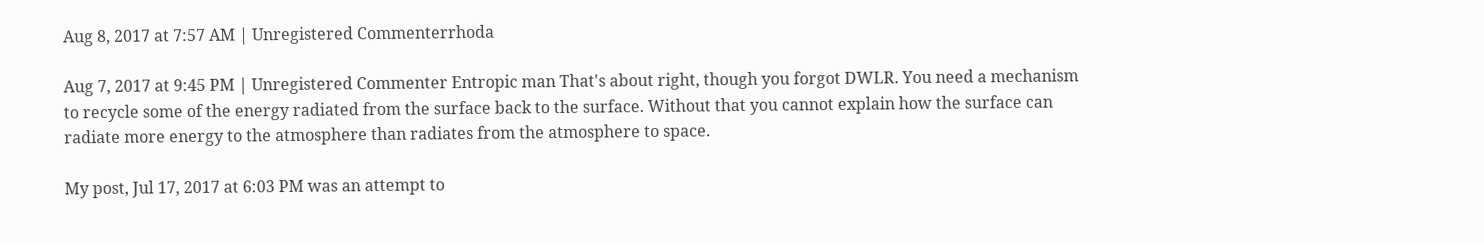Aug 8, 2017 at 7:57 AM | Unregistered Commenterrhoda

Aug 7, 2017 at 9:45 PM | Unregistered Commenter Entropic man That's about right, though you forgot DWLR. You need a mechanism to recycle some of the energy radiated from the surface back to the surface. Without that you cannot explain how the surface can radiate more energy to the atmosphere than radiates from the atmosphere to space.

My post, Jul 17, 2017 at 6:03 PM was an attempt to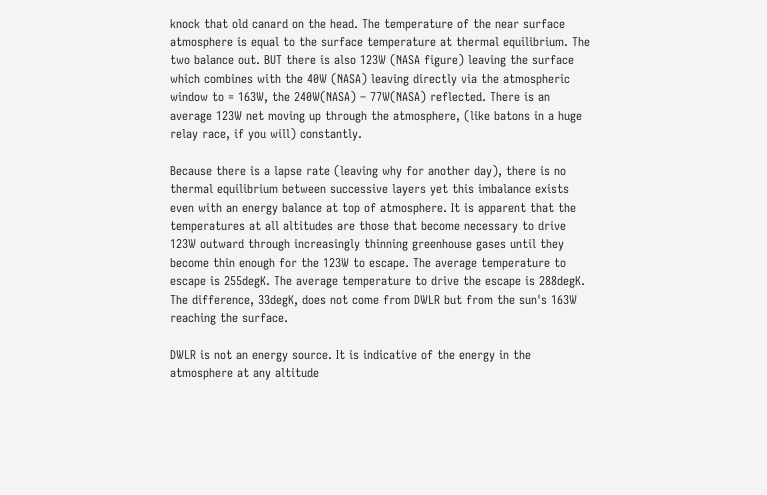knock that old canard on the head. The temperature of the near surface atmosphere is equal to the surface temperature at thermal equilibrium. The two balance out. BUT there is also 123W (NASA figure) leaving the surface which combines with the 40W (NASA) leaving directly via the atmospheric window to = 163W, the 240W(NASA) – 77W(NASA) reflected. There is an average 123W net moving up through the atmosphere, (like batons in a huge relay race, if you will) constantly.

Because there is a lapse rate (leaving why for another day), there is no thermal equilibrium between successive layers yet this imbalance exists even with an energy balance at top of atmosphere. It is apparent that the temperatures at all altitudes are those that become necessary to drive 123W outward through increasingly thinning greenhouse gases until they become thin enough for the 123W to escape. The average temperature to escape is 255degK. The average temperature to drive the escape is 288degK. The difference, 33degK, does not come from DWLR but from the sun's 163W reaching the surface.

DWLR is not an energy source. It is indicative of the energy in the atmosphere at any altitude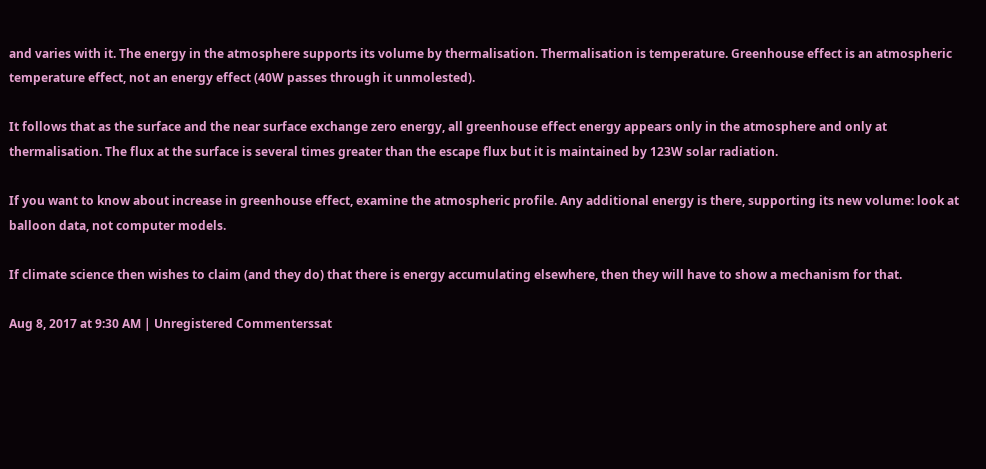and varies with it. The energy in the atmosphere supports its volume by thermalisation. Thermalisation is temperature. Greenhouse effect is an atmospheric temperature effect, not an energy effect (40W passes through it unmolested).

It follows that as the surface and the near surface exchange zero energy, all greenhouse effect energy appears only in the atmosphere and only at thermalisation. The flux at the surface is several times greater than the escape flux but it is maintained by 123W solar radiation.

If you want to know about increase in greenhouse effect, examine the atmospheric profile. Any additional energy is there, supporting its new volume: look at balloon data, not computer models.

If climate science then wishes to claim (and they do) that there is energy accumulating elsewhere, then they will have to show a mechanism for that.

Aug 8, 2017 at 9:30 AM | Unregistered Commenterssat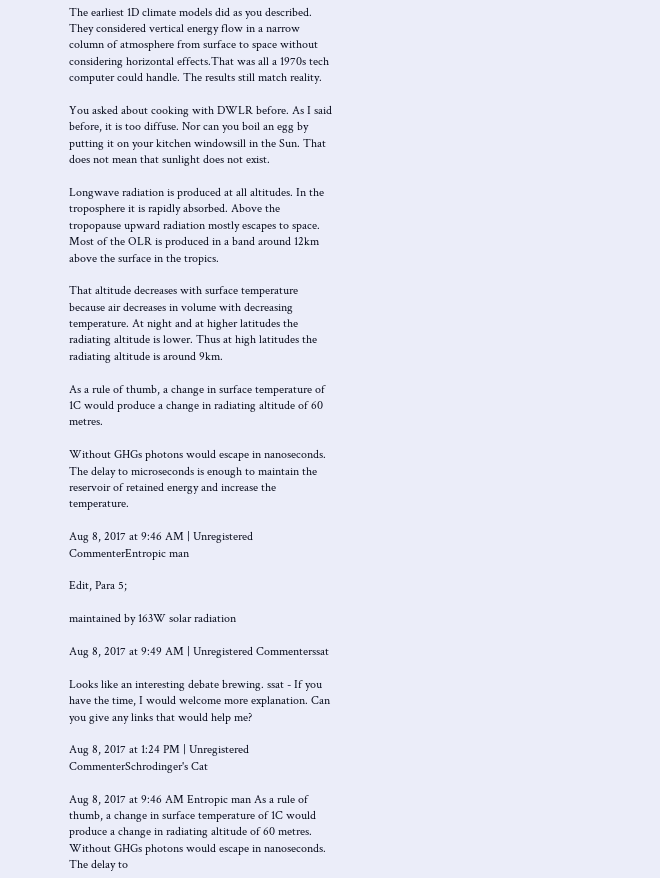The earliest 1D climate models did as you described. They considered vertical energy flow in a narrow column of atmosphere from surface to space without considering horizontal effects.That was all a 1970s tech computer could handle. The results still match reality.

You asked about cooking with DWLR before. As I said before, it is too diffuse. Nor can you boil an egg by putting it on your kitchen windowsill in the Sun. That does not mean that sunlight does not exist.

Longwave radiation is produced at all altitudes. In the troposphere it is rapidly absorbed. Above the tropopause upward radiation mostly escapes to space. Most of the OLR is produced in a band around 12km above the surface in the tropics.

That altitude decreases with surface temperature because air decreases in volume with decreasing temperature. At night and at higher latitudes the radiating altitude is lower. Thus at high latitudes the radiating altitude is around 9km.

As a rule of thumb, a change in surface temperature of 1C would produce a change in radiating altitude of 60 metres.

Without GHGs photons would escape in nanoseconds. The delay to microseconds is enough to maintain the reservoir of retained energy and increase the temperature.

Aug 8, 2017 at 9:46 AM | Unregistered CommenterEntropic man

Edit, Para 5;

maintained by 163W solar radiation

Aug 8, 2017 at 9:49 AM | Unregistered Commenterssat

Looks like an interesting debate brewing. ssat - If you have the time, I would welcome more explanation. Can you give any links that would help me?

Aug 8, 2017 at 1:24 PM | Unregistered CommenterSchrodinger's Cat

Aug 8, 2017 at 9:46 AM Entropic man As a rule of thumb, a change in surface temperature of 1C would produce a change in radiating altitude of 60 metres.
Without GHGs photons would escape in nanoseconds. The delay to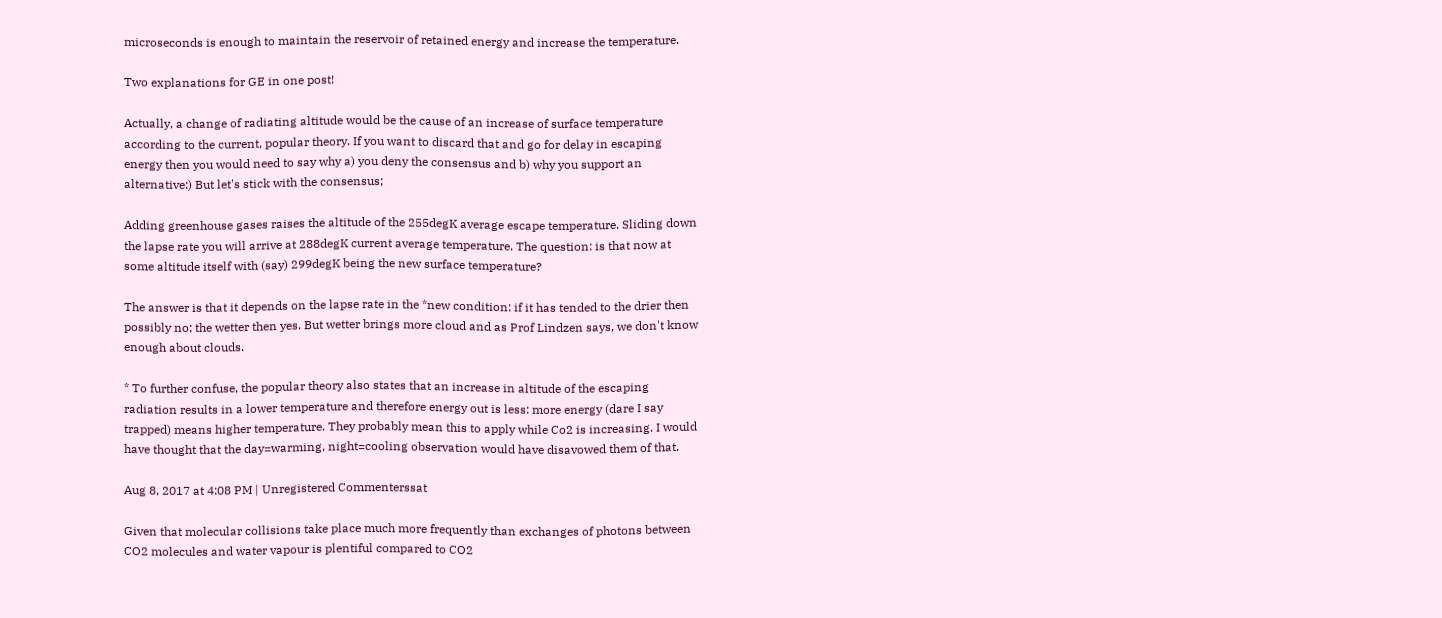microseconds is enough to maintain the reservoir of retained energy and increase the temperature.

Two explanations for GE in one post!

Actually, a change of radiating altitude would be the cause of an increase of surface temperature according to the current, popular theory. If you want to discard that and go for delay in escaping energy then you would need to say why a) you deny the consensus and b) why you support an alternative:) But let's stick with the consensus;

Adding greenhouse gases raises the altitude of the 255degK average escape temperature. Sliding down the lapse rate you will arrive at 288degK current average temperature. The question: is that now at some altitude itself with (say) 299degK being the new surface temperature?

The answer is that it depends on the lapse rate in the *new condition: if it has tended to the drier then possibly no; the wetter then yes. But wetter brings more cloud and as Prof Lindzen says, we don't know enough about clouds.

* To further confuse, the popular theory also states that an increase in altitude of the escaping radiation results in a lower temperature and therefore energy out is less: more energy (dare I say trapped) means higher temperature. They probably mean this to apply while Co2 is increasing. I would have thought that the day=warming, night=cooling observation would have disavowed them of that.

Aug 8, 2017 at 4:08 PM | Unregistered Commenterssat

Given that molecular collisions take place much more frequently than exchanges of photons between CO2 molecules and water vapour is plentiful compared to CO2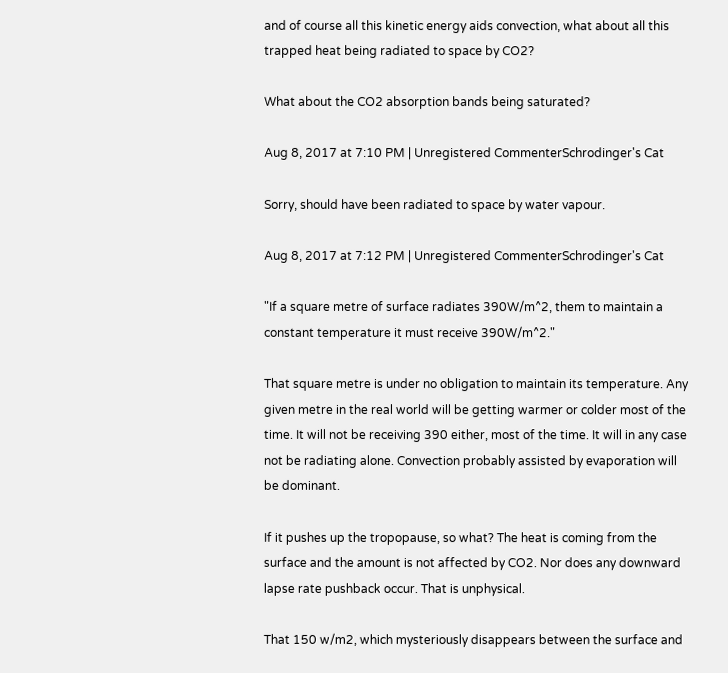and of course all this kinetic energy aids convection, what about all this trapped heat being radiated to space by CO2?

What about the CO2 absorption bands being saturated?

Aug 8, 2017 at 7:10 PM | Unregistered CommenterSchrodinger's Cat

Sorry, should have been radiated to space by water vapour.

Aug 8, 2017 at 7:12 PM | Unregistered CommenterSchrodinger's Cat

"If a square metre of surface radiates 390W/m^2, them to maintain a constant temperature it must receive 390W/m^2."

That square metre is under no obligation to maintain its temperature. Any given metre in the real world will be getting warmer or colder most of the time. It will not be receiving 390 either, most of the time. It will in any case not be radiating alone. Convection probably assisted by evaporation will be dominant.

If it pushes up the tropopause, so what? The heat is coming from the surface and the amount is not affected by CO2. Nor does any downward lapse rate pushback occur. That is unphysical.

That 150 w/m2, which mysteriously disappears between the surface and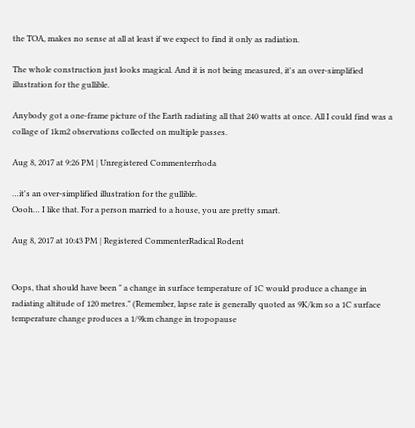the TOA, makes no sense at all at least if we expect to find it only as radiation.

The whole construction just looks magical. And it is not being measured, it's an over-simplified illustration for the gullible.

Anybody got a one-frame picture of the Earth radiating all that 240 watts at once. All I could find was a collage of 1km2 observations collected on multiple passes.

Aug 8, 2017 at 9:26 PM | Unregistered Commenterrhoda

…it's an over-simplified illustration for the gullible.
Oooh… I like that. For a person married to a house, you are pretty smart.

Aug 8, 2017 at 10:43 PM | Registered CommenterRadical Rodent


Oops, that should have been " a change in surface temperature of 1C would produce a change in radiating altitude of 120 metres." (Remember, lapse rate is generally quoted as 9K/km so a 1C surface temperature change produces a 1/9km change in tropopause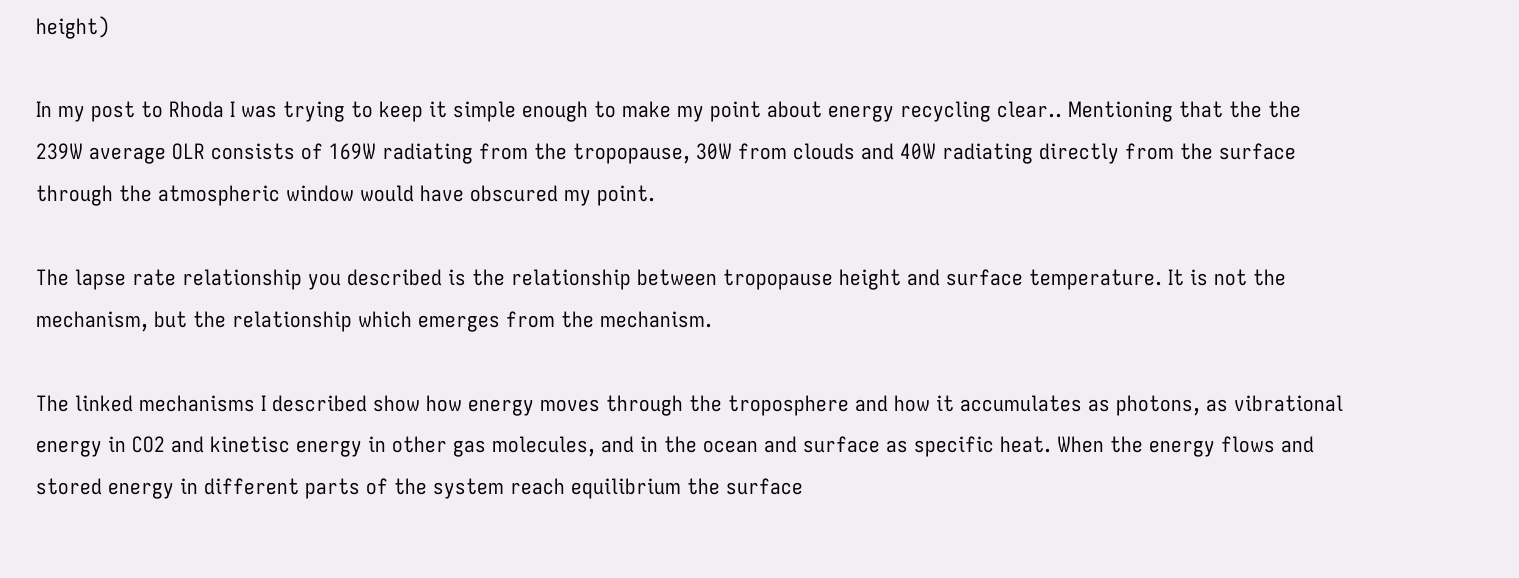height)

In my post to Rhoda I was trying to keep it simple enough to make my point about energy recycling clear.. Mentioning that the the 239W average OLR consists of 169W radiating from the tropopause, 30W from clouds and 40W radiating directly from the surface through the atmospheric window would have obscured my point.

The lapse rate relationship you described is the relationship between tropopause height and surface temperature. It is not the mechanism, but the relationship which emerges from the mechanism.

The linked mechanisms I described show how energy moves through the troposphere and how it accumulates as photons, as vibrational energy in CO2 and kinetisc energy in other gas molecules, and in the ocean and surface as specific heat. When the energy flows and stored energy in different parts of the system reach equilibrium the surface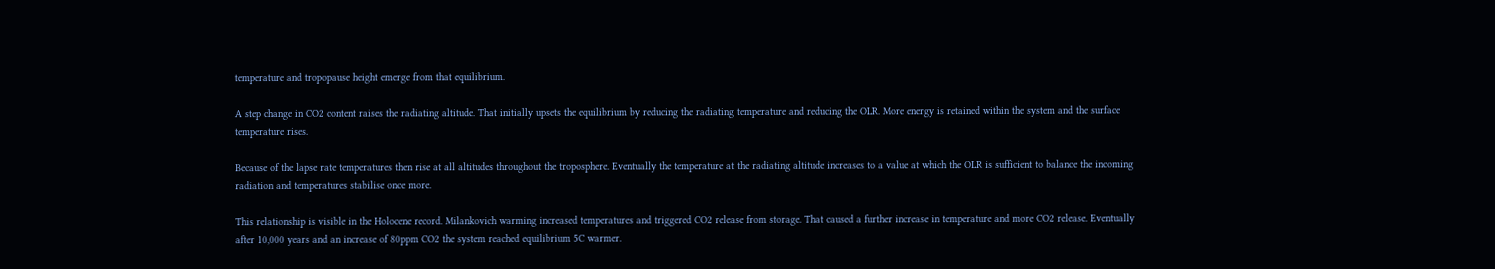temperature and tropopause height emerge from that equilibrium.

A step change in CO2 content raises the radiating altitude. That initially upsets the equilibrium by reducing the radiating temperature and reducing the OLR. More energy is retained within the system and the surface temperature rises.

Because of the lapse rate temperatures then rise at all altitudes throughout the troposphere. Eventually the temperature at the radiating altitude increases to a value at which the OLR is sufficient to balance the incoming radiation and temperatures stabilise once more.

This relationship is visible in the Holocene record. Milankovich warming increased temperatures and triggered CO2 release from storage. That caused a further increase in temperature and more CO2 release. Eventually after 10,000 years and an increase of 80ppm CO2 the system reached equilibrium 5C warmer.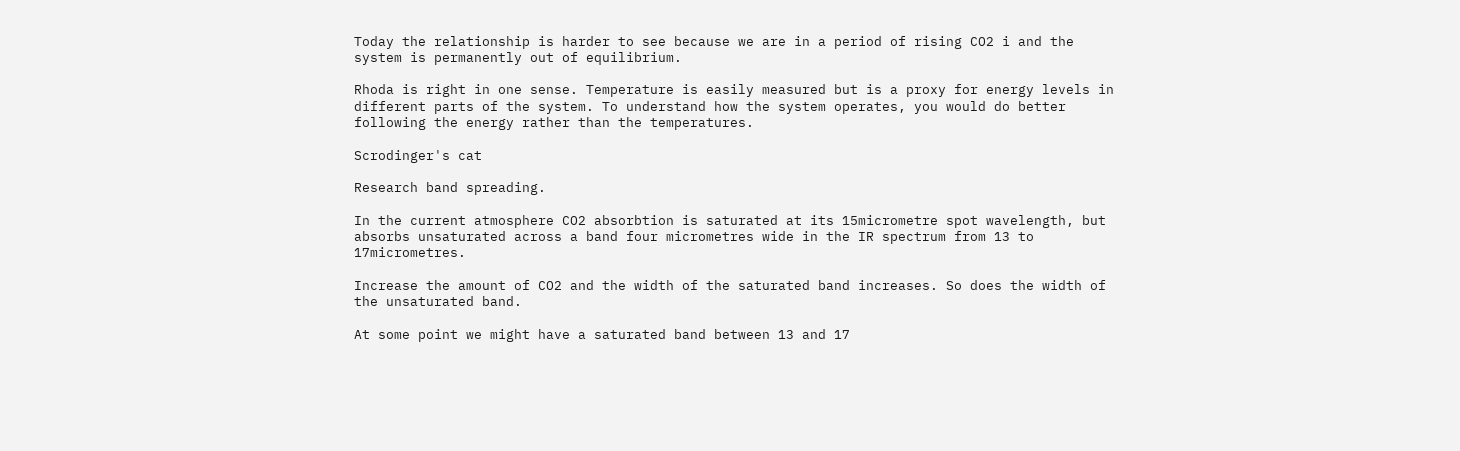Today the relationship is harder to see because we are in a period of rising CO2 i and the system is permanently out of equilibrium.

Rhoda is right in one sense. Temperature is easily measured but is a proxy for energy levels in different parts of the system. To understand how the system operates, you would do better following the energy rather than the temperatures.

Scrodinger's cat

Research band spreading.

In the current atmosphere CO2 absorbtion is saturated at its 15micrometre spot wavelength, but absorbs unsaturated across a band four micrometres wide in the IR spectrum from 13 to 17micrometres.

Increase the amount of CO2 and the width of the saturated band increases. So does the width of the unsaturated band.

At some point we might have a saturated band between 13 and 17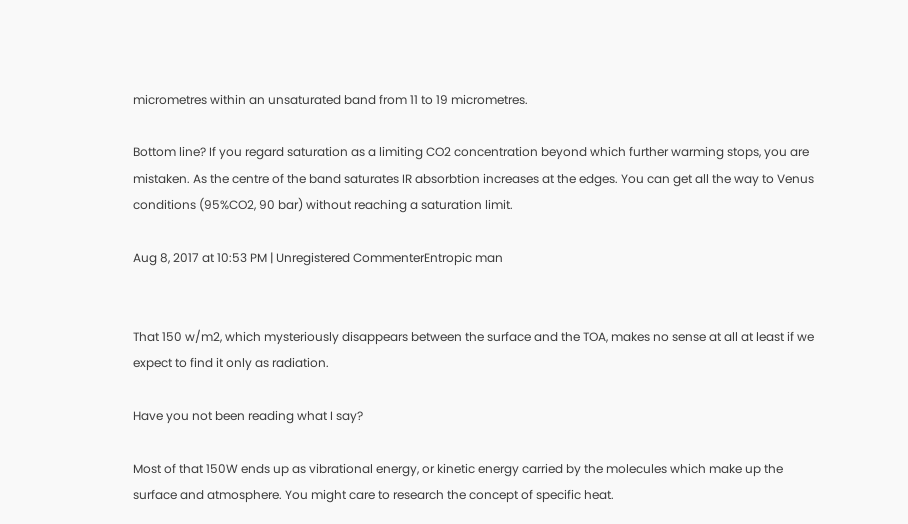micrometres within an unsaturated band from 11 to 19 micrometres.

Bottom line? If you regard saturation as a limiting CO2 concentration beyond which further warming stops, you are mistaken. As the centre of the band saturates IR absorbtion increases at the edges. You can get all the way to Venus conditions (95%CO2, 90 bar) without reaching a saturation limit.

Aug 8, 2017 at 10:53 PM | Unregistered CommenterEntropic man


That 150 w/m2, which mysteriously disappears between the surface and the TOA, makes no sense at all at least if we expect to find it only as radiation.

Have you not been reading what I say?

Most of that 150W ends up as vibrational energy, or kinetic energy carried by the molecules which make up the surface and atmosphere. You might care to research the concept of specific heat.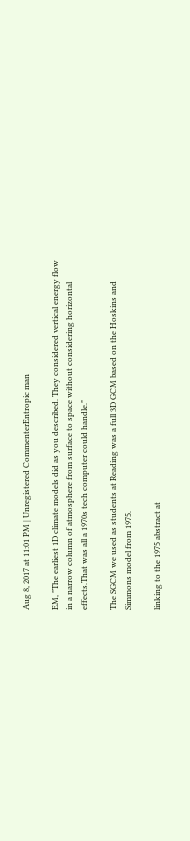Aug 8, 2017 at 11:01 PM | Unregistered CommenterEntropic man

EM, "The earliest 1D climate models did as you described. They considered vertical energy flow in a narrow column of atmosphere from surface to space without considering horizontal effects.That was all a 1970s tech computer could handle."

The SGCM we used as students at Reading was a full 3D GCM based on the Hoskins and Simmons model from 1975.

linking to the 1975 abstract at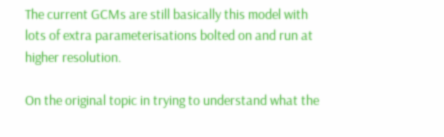The current GCMs are still basically this model with lots of extra parameterisations bolted on and run at higher resolution.

On the original topic in trying to understand what the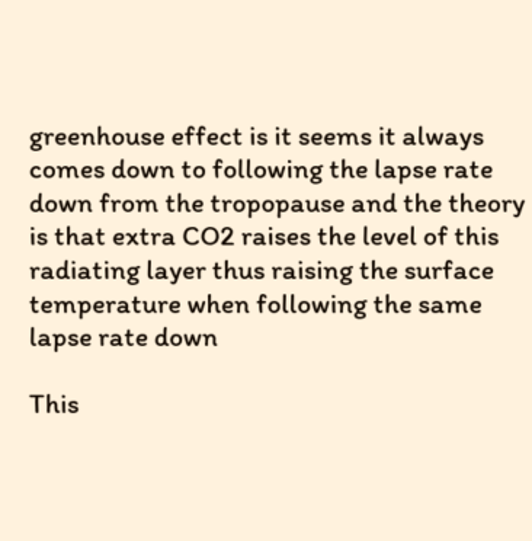greenhouse effect is it seems it always comes down to following the lapse rate down from the tropopause and the theory is that extra CO2 raises the level of this radiating layer thus raising the surface temperature when following the same lapse rate down

This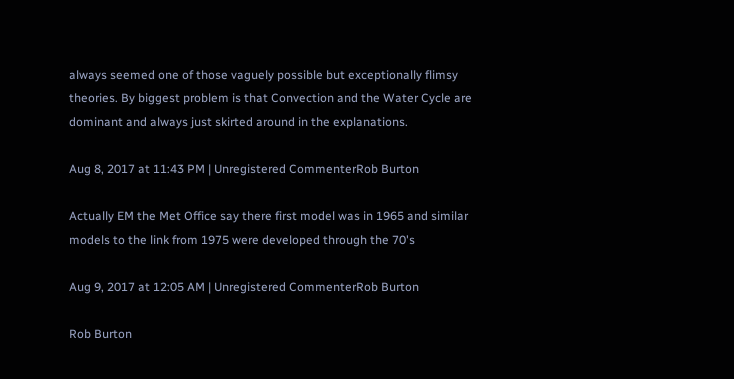always seemed one of those vaguely possible but exceptionally flimsy theories. By biggest problem is that Convection and the Water Cycle are dominant and always just skirted around in the explanations.

Aug 8, 2017 at 11:43 PM | Unregistered CommenterRob Burton

Actually EM the Met Office say there first model was in 1965 and similar models to the link from 1975 were developed through the 70's

Aug 9, 2017 at 12:05 AM | Unregistered CommenterRob Burton

Rob Burton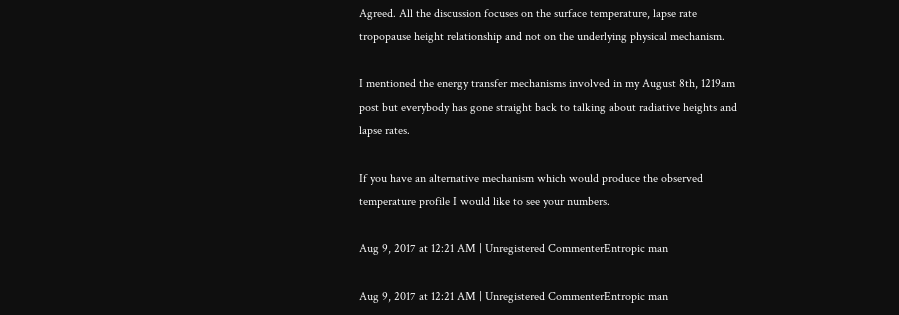Agreed. All the discussion focuses on the surface temperature, lapse rate tropopause height relationship and not on the underlying physical mechanism.

I mentioned the energy transfer mechanisms involved in my August 8th, 1219am post but everybody has gone straight back to talking about radiative heights and lapse rates.

If you have an alternative mechanism which would produce the observed temperature profile I would like to see your numbers.

Aug 9, 2017 at 12:21 AM | Unregistered CommenterEntropic man

Aug 9, 2017 at 12:21 AM | Unregistered CommenterEntropic man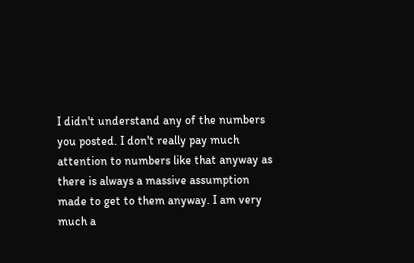I didn't understand any of the numbers you posted. I don't really pay much attention to numbers like that anyway as there is always a massive assumption made to get to them anyway. I am very much a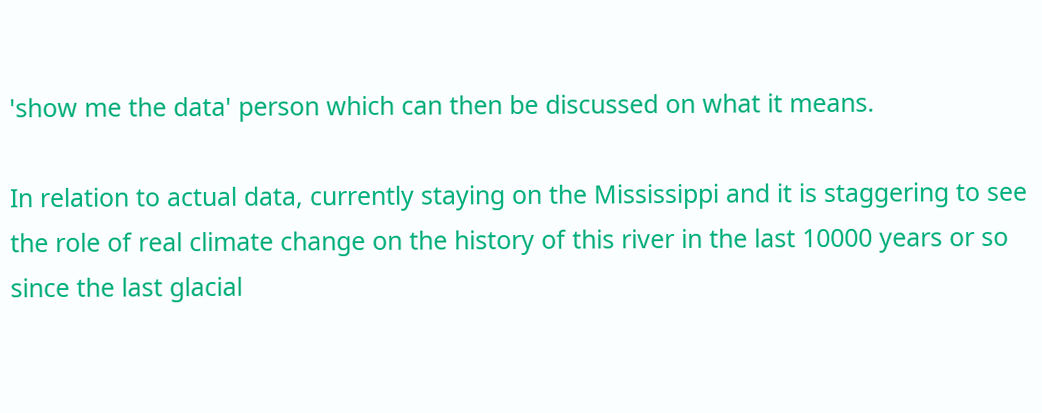'show me the data' person which can then be discussed on what it means.

In relation to actual data, currently staying on the Mississippi and it is staggering to see the role of real climate change on the history of this river in the last 10000 years or so since the last glacial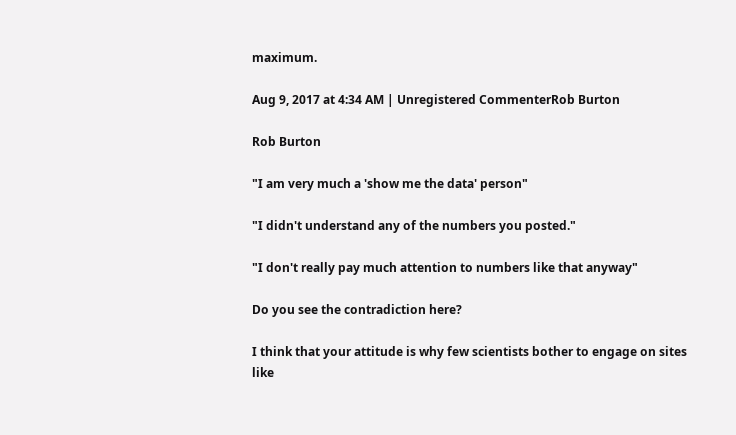maximum.

Aug 9, 2017 at 4:34 AM | Unregistered CommenterRob Burton

Rob Burton

"I am very much a 'show me the data' person"

"I didn't understand any of the numbers you posted."

"I don't really pay much attention to numbers like that anyway"

Do you see the contradiction here?

I think that your attitude is why few scientists bother to engage on sites like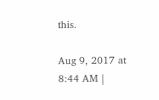this.

Aug 9, 2017 at 8:44 AM |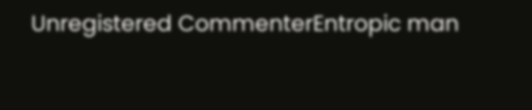Unregistered CommenterEntropic man